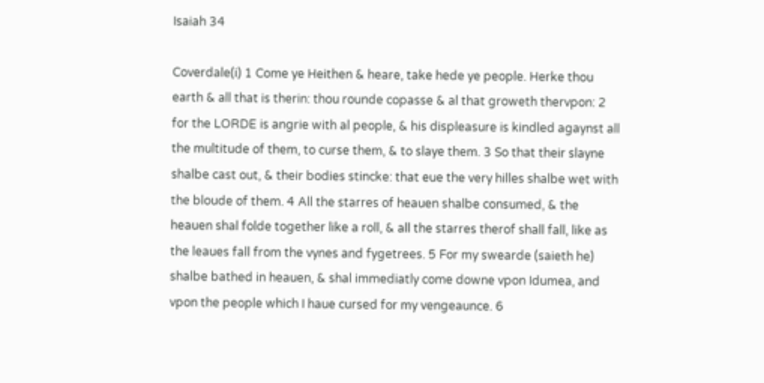Isaiah 34

Coverdale(i) 1 Come ye Heithen & heare, take hede ye people. Herke thou earth & all that is therin: thou rounde copasse & al that groweth thervpon: 2 for the LORDE is angrie with al people, & his displeasure is kindled agaynst all the multitude of them, to curse them, & to slaye them. 3 So that their slayne shalbe cast out, & their bodies stincke: that eue the very hilles shalbe wet with the bloude of them. 4 All the starres of heauen shalbe consumed, & the heauen shal folde together like a roll, & all the starres therof shall fall, like as the leaues fall from the vynes and fygetrees. 5 For my swearde (saieth he) shalbe bathed in heauen, & shal immediatly come downe vpon Idumea, and vpon the people which I haue cursed for my vengeaunce. 6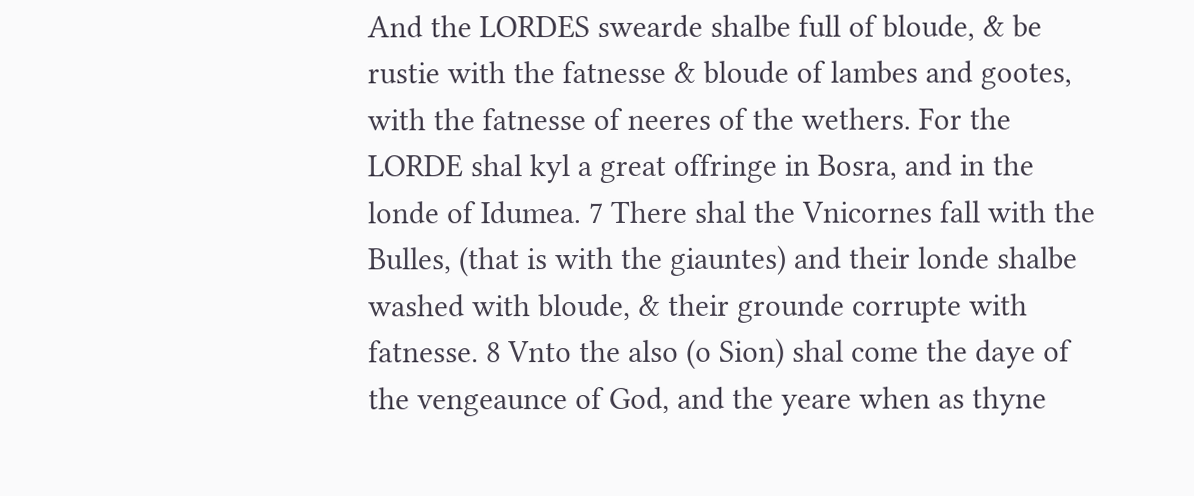And the LORDES swearde shalbe full of bloude, & be rustie with the fatnesse & bloude of lambes and gootes, with the fatnesse of neeres of the wethers. For the LORDE shal kyl a great offringe in Bosra, and in the londe of Idumea. 7 There shal the Vnicornes fall with the Bulles, (that is with the giauntes) and their londe shalbe washed with bloude, & their grounde corrupte with fatnesse. 8 Vnto the also (o Sion) shal come the daye of the vengeaunce of God, and the yeare when as thyne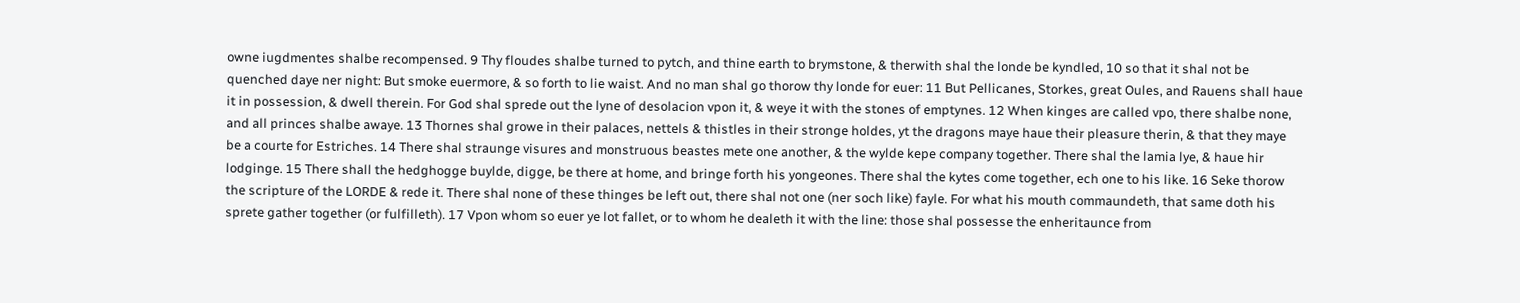owne iugdmentes shalbe recompensed. 9 Thy floudes shalbe turned to pytch, and thine earth to brymstone, & therwith shal the londe be kyndled, 10 so that it shal not be quenched daye ner night: But smoke euermore, & so forth to lie waist. And no man shal go thorow thy londe for euer: 11 But Pellicanes, Storkes, great Oules, and Rauens shall haue it in possession, & dwell therein. For God shal sprede out the lyne of desolacion vpon it, & weye it with the stones of emptynes. 12 When kinges are called vpo, there shalbe none, and all princes shalbe awaye. 13 Thornes shal growe in their palaces, nettels & thistles in their stronge holdes, yt the dragons maye haue their pleasure therin, & that they maye be a courte for Estriches. 14 There shal straunge visures and monstruous beastes mete one another, & the wylde kepe company together. There shal the lamia lye, & haue hir lodginge. 15 There shall the hedghogge buylde, digge, be there at home, and bringe forth his yongeones. There shal the kytes come together, ech one to his like. 16 Seke thorow the scripture of the LORDE & rede it. There shal none of these thinges be left out, there shal not one (ner soch like) fayle. For what his mouth commaundeth, that same doth his sprete gather together (or fulfilleth). 17 Vpon whom so euer ye lot fallet, or to whom he dealeth it with the line: those shal possesse the enheritaunce from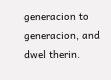generacion to generacion, and dwel therin.